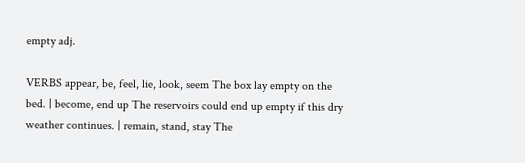empty adj.

VERBS appear, be, feel, lie, look, seem The box lay empty on the bed. | become, end up The reservoirs could end up empty if this dry weather continues. | remain, stand, stay The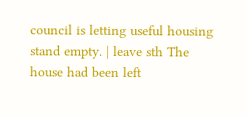council is letting useful housing stand empty. | leave sth The house had been left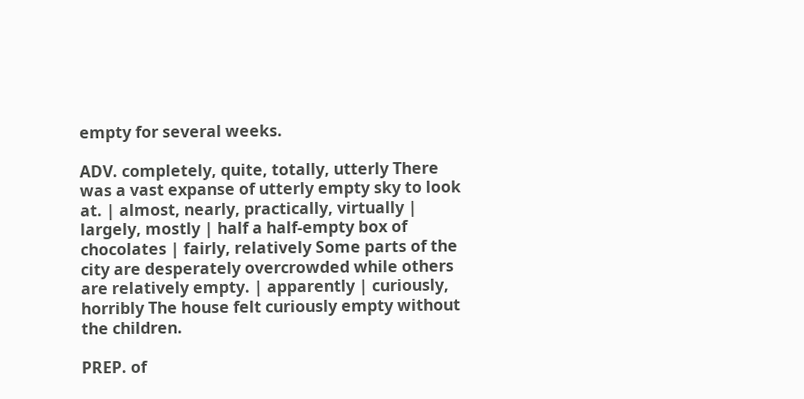empty for several weeks.

ADV. completely, quite, totally, utterly There was a vast expanse of utterly empty sky to look at. | almost, nearly, practically, virtually | largely, mostly | half a half-empty box of chocolates | fairly, relatively Some parts of the city are desperately overcrowded while others are relatively empty. | apparently | curiously, horribly The house felt curiously empty without the children.

PREP. of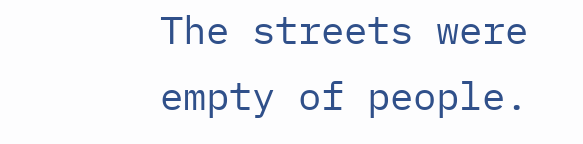The streets were empty of people.